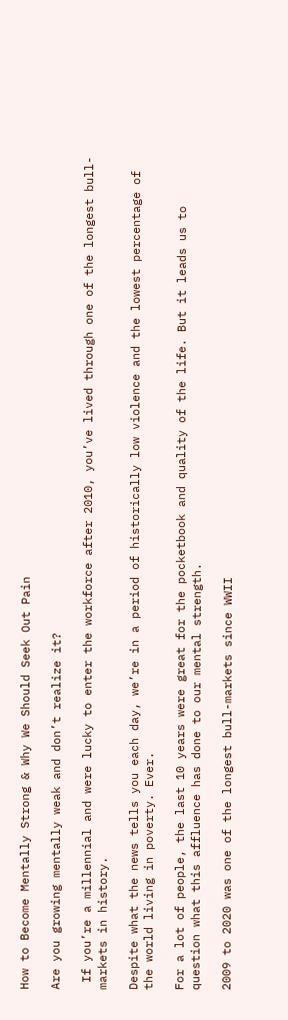How to Become Mentally Strong & Why We Should Seek Out Pain

Are you growing mentally weak and don’t realize it?

 If you’re a millennial and were lucky to enter the workforce after 2010, you’ve lived through one of the longest bull-markets in history.

Despite what the news tells you each day, we’re in a period of historically low violence and the lowest percentage of the world living in poverty. Ever.

For a lot of people, the last 10 years were great for the pocketbook and quality of the life. But it leads us to question what this affluence has done to our mental strength.

2009 to 2020 was one of the longest bull-markets since WWII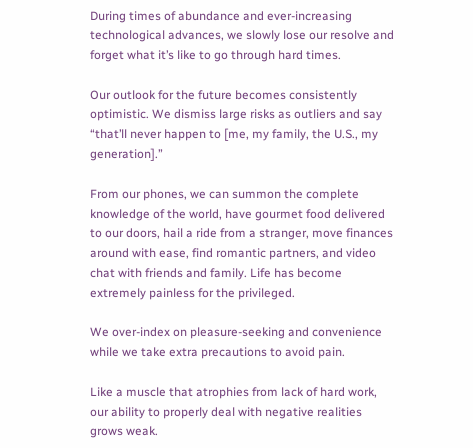During times of abundance and ever-increasing technological advances, we slowly lose our resolve and forget what it’s like to go through hard times.

Our outlook for the future becomes consistently optimistic. We dismiss large risks as outliers and say “that’ll never happen to [me, my family, the U.S., my generation].”

From our phones, we can summon the complete knowledge of the world, have gourmet food delivered to our doors, hail a ride from a stranger, move finances around with ease, find romantic partners, and video chat with friends and family. Life has become extremely painless for the privileged.

We over-index on pleasure-seeking and convenience while we take extra precautions to avoid pain.

Like a muscle that atrophies from lack of hard work, our ability to properly deal with negative realities grows weak.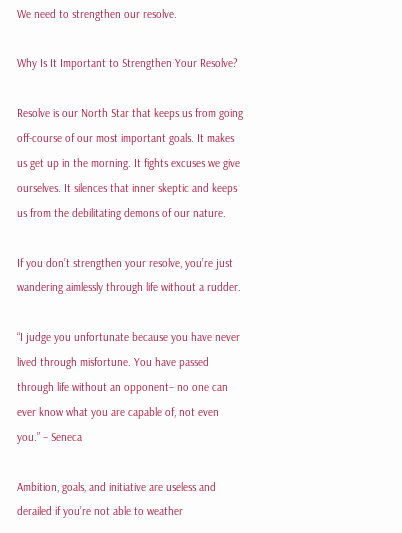We need to strengthen our resolve.

Why Is It Important to Strengthen Your Resolve?

Resolve is our North Star that keeps us from going off-course of our most important goals. It makes us get up in the morning. It fights excuses we give ourselves. It silences that inner skeptic and keeps us from the debilitating demons of our nature.

If you don’t strengthen your resolve, you’re just wandering aimlessly through life without a rudder.

“I judge you unfortunate because you have never lived through misfortune. You have passed through life without an opponent– no one can ever know what you are capable of, not even you.” – Seneca

Ambition, goals, and initiative are useless and derailed if you’re not able to weather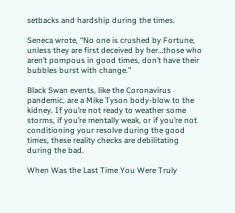setbacks and hardship during the times.

Seneca wrote, “No one is crushed by Fortune, unless they are first deceived by her…those who aren’t pompous in good times, don’t have their bubbles burst with change.”

Black Swan events, like the Coronavirus pandemic, are a Mike Tyson body-blow to the kidney. If you’re not ready to weather some storms, if you’re mentally weak, or if you’re not conditioning your resolve during the good times, these reality checks are debilitating during the bad.

When Was the Last Time You Were Truly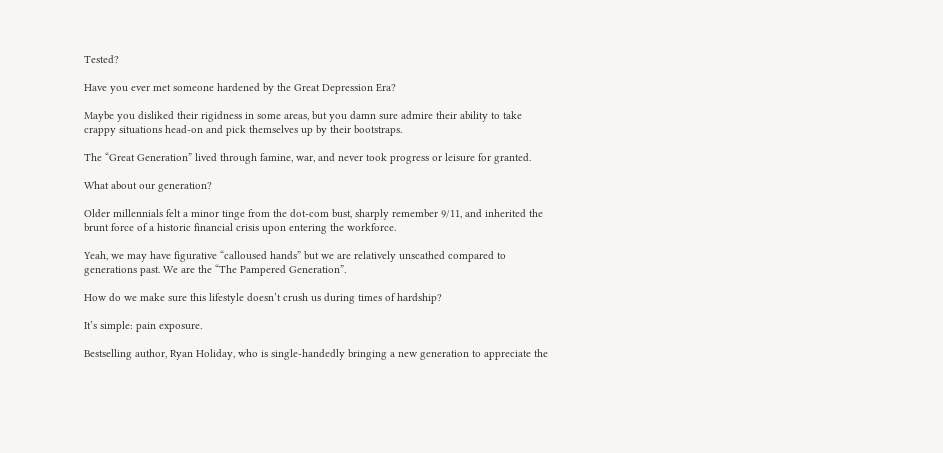Tested?

Have you ever met someone hardened by the Great Depression Era?

Maybe you disliked their rigidness in some areas, but you damn sure admire their ability to take crappy situations head-on and pick themselves up by their bootstraps.

The “Great Generation” lived through famine, war, and never took progress or leisure for granted.

What about our generation?

Older millennials felt a minor tinge from the dot-com bust, sharply remember 9/11, and inherited the brunt force of a historic financial crisis upon entering the workforce.

Yeah, we may have figurative “calloused hands” but we are relatively unscathed compared to generations past. We are the “The Pampered Generation”.

How do we make sure this lifestyle doesn’t crush us during times of hardship?

It’s simple: pain exposure.

Bestselling author, Ryan Holiday, who is single-handedly bringing a new generation to appreciate the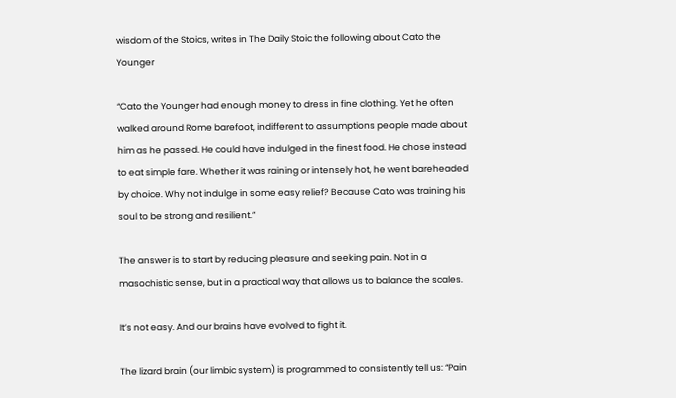wisdom of the Stoics, writes in The Daily Stoic the following about Cato the Younger

“Cato the Younger had enough money to dress in fine clothing. Yet he often walked around Rome barefoot, indifferent to assumptions people made about him as he passed. He could have indulged in the finest food. He chose instead to eat simple fare. Whether it was raining or intensely hot, he went bareheaded by choice. Why not indulge in some easy relief? Because Cato was training his soul to be strong and resilient.”

The answer is to start by reducing pleasure and seeking pain. Not in a masochistic sense, but in a practical way that allows us to balance the scales.

It’s not easy. And our brains have evolved to fight it.

The lizard brain (our limbic system) is programmed to consistently tell us: “Pain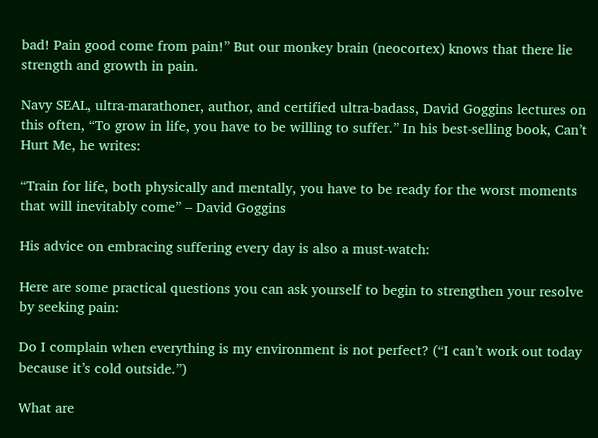bad! Pain good come from pain!” But our monkey brain (neocortex) knows that there lie strength and growth in pain.

Navy SEAL, ultra-marathoner, author, and certified ultra-badass, David Goggins lectures on this often, “To grow in life, you have to be willing to suffer.” In his best-selling book, Can’t Hurt Me, he writes:

“Train for life, both physically and mentally, you have to be ready for the worst moments that will inevitably come” – David Goggins

His advice on embracing suffering every day is also a must-watch:

Here are some practical questions you can ask yourself to begin to strengthen your resolve by seeking pain:

Do I complain when everything is my environment is not perfect? (“I can’t work out today because it’s cold outside.”)

What are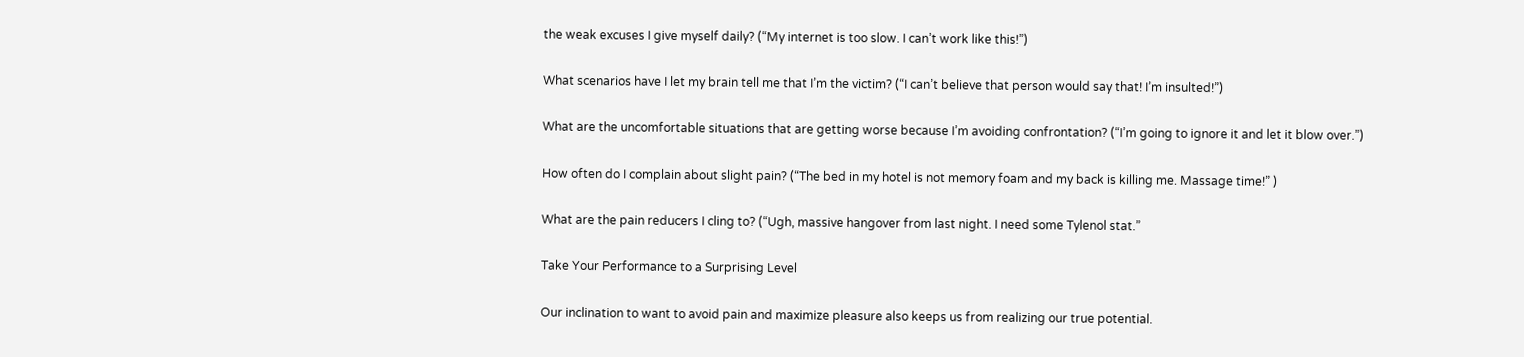the weak excuses I give myself daily? (“My internet is too slow. I can’t work like this!”)

What scenarios have I let my brain tell me that I’m the victim? (“I can’t believe that person would say that! I’m insulted!”)

What are the uncomfortable situations that are getting worse because I’m avoiding confrontation? (“I’m going to ignore it and let it blow over.”)

How often do I complain about slight pain? (“The bed in my hotel is not memory foam and my back is killing me. Massage time!” )

What are the pain reducers I cling to? (“Ugh, massive hangover from last night. I need some Tylenol stat.”

Take Your Performance to a Surprising Level

Our inclination to want to avoid pain and maximize pleasure also keeps us from realizing our true potential.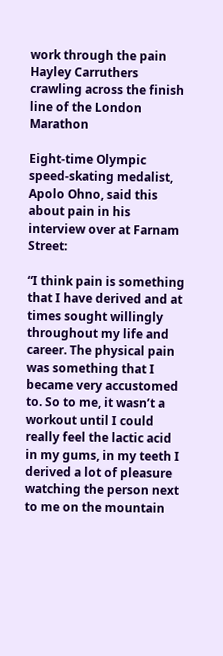work through the pain
Hayley Carruthers crawling across the finish line of the London Marathon

Eight-time Olympic speed-skating medalist, Apolo Ohno, said this about pain in his interview over at Farnam Street:

“I think pain is something that I have derived and at times sought willingly throughout my life and career. The physical pain was something that I became very accustomed to. So to me, it wasn’t a workout until I could really feel the lactic acid in my gums, in my teeth I derived a lot of pleasure watching the person next to me on the mountain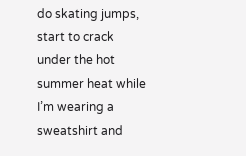do skating jumps, start to crack under the hot summer heat while I’m wearing a sweatshirt and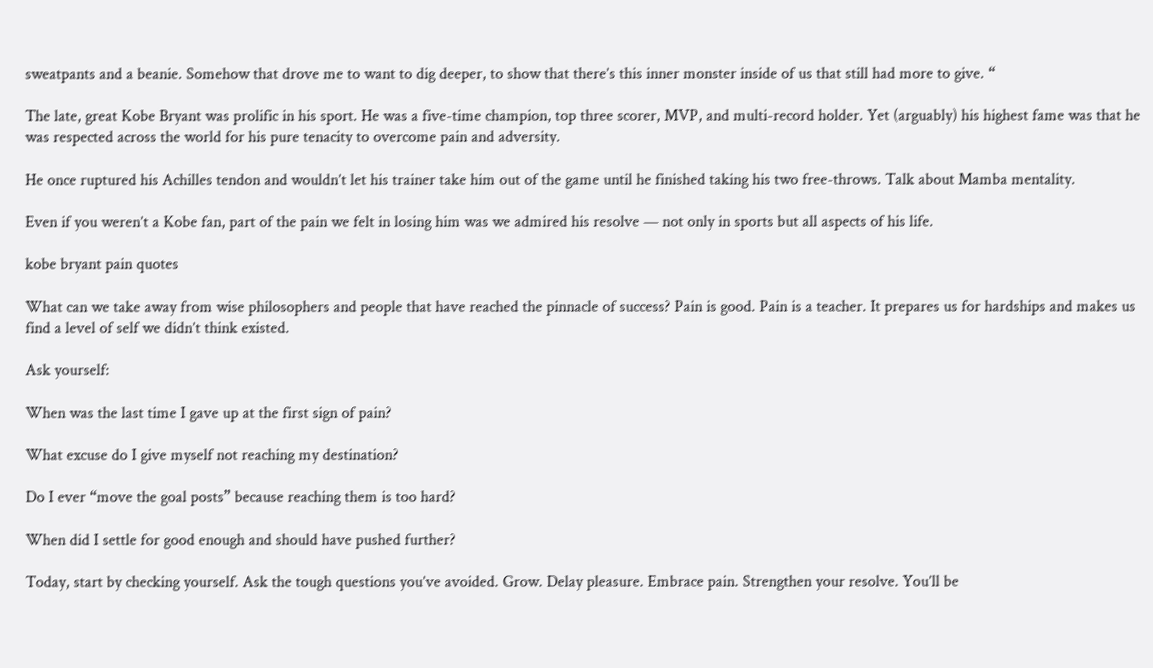sweatpants and a beanie. Somehow that drove me to want to dig deeper, to show that there’s this inner monster inside of us that still had more to give. “

The late, great Kobe Bryant was prolific in his sport. He was a five-time champion, top three scorer, MVP, and multi-record holder. Yet (arguably) his highest fame was that he was respected across the world for his pure tenacity to overcome pain and adversity.

He once ruptured his Achilles tendon and wouldn’t let his trainer take him out of the game until he finished taking his two free-throws. Talk about Mamba mentality.

Even if you weren’t a Kobe fan, part of the pain we felt in losing him was we admired his resolve — not only in sports but all aspects of his life.

kobe bryant pain quotes

What can we take away from wise philosophers and people that have reached the pinnacle of success? Pain is good. Pain is a teacher. It prepares us for hardships and makes us find a level of self we didn’t think existed.

Ask yourself:

When was the last time I gave up at the first sign of pain?

What excuse do I give myself not reaching my destination?

Do I ever “move the goal posts” because reaching them is too hard?

When did I settle for good enough and should have pushed further?

Today, start by checking yourself. Ask the tough questions you’ve avoided. Grow. Delay pleasure. Embrace pain. Strengthen your resolve. You’ll be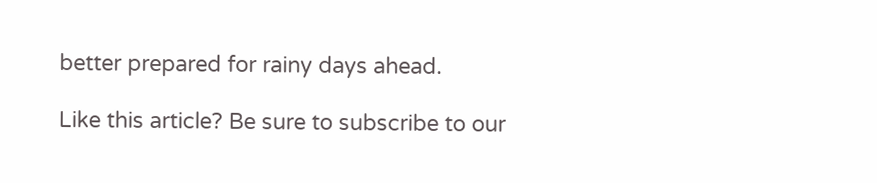better prepared for rainy days ahead.

Like this article? Be sure to subscribe to our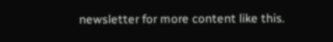newsletter for more content like this.